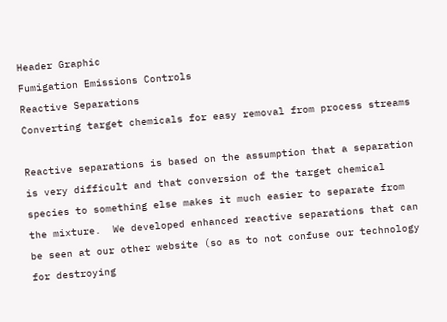Header Graphic
Fumigation Emissions Controls
Reactive Separations
Converting target chemicals for easy removal from process streams

Reactive separations is based on the assumption that a separation is very difficult and that conversion of the target chemical species to something else makes it much easier to separate from the mixture.  We developed enhanced reactive separations that can be seen at our other website (so as to not confuse our technology for destroying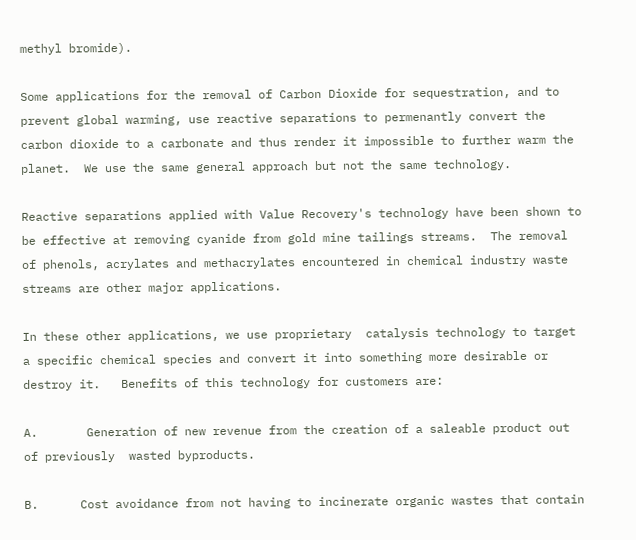methyl bromide).

Some applications for the removal of Carbon Dioxide for sequestration, and to prevent global warming, use reactive separations to permenantly convert the carbon dioxide to a carbonate and thus render it impossible to further warm the planet.  We use the same general approach but not the same technology.

Reactive separations applied with Value Recovery's technology have been shown to be effective at removing cyanide from gold mine tailings streams.  The removal of phenols, acrylates and methacrylates encountered in chemical industry waste streams are other major applications.

In these other applications, we use proprietary  catalysis technology to target a specific chemical species and convert it into something more desirable or destroy it.   Benefits of this technology for customers are:

A.       Generation of new revenue from the creation of a saleable product out of previously  wasted byproducts.

B.      Cost avoidance from not having to incinerate organic wastes that contain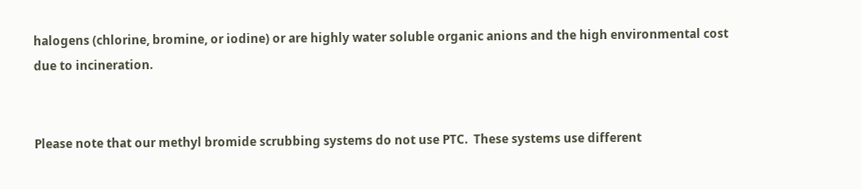halogens (chlorine, bromine, or iodine) or are highly water soluble organic anions and the high environmental cost due to incineration.


Please note that our methyl bromide scrubbing systems do not use PTC.  These systems use different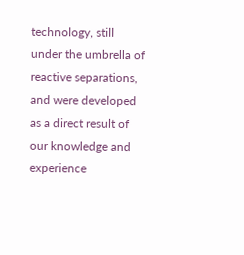technology, still under the umbrella of reactive separations, and were developed as a direct result of our knowledge and experience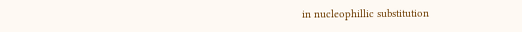in nucleophillic substitution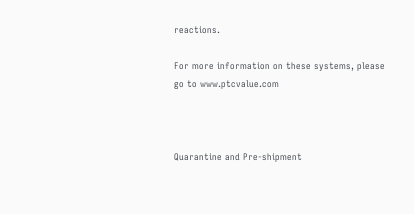reactions.

For more information on these systems, please go to www.ptcvalue.com



Quarantine and Pre-shipment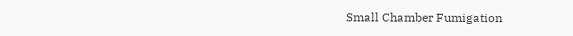Small Chamber Fumigation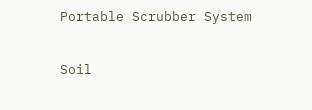Portable Scrubber System

Soil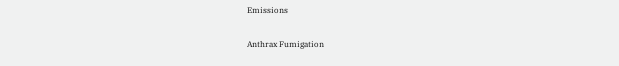Emissions

Anthrax Fumigation